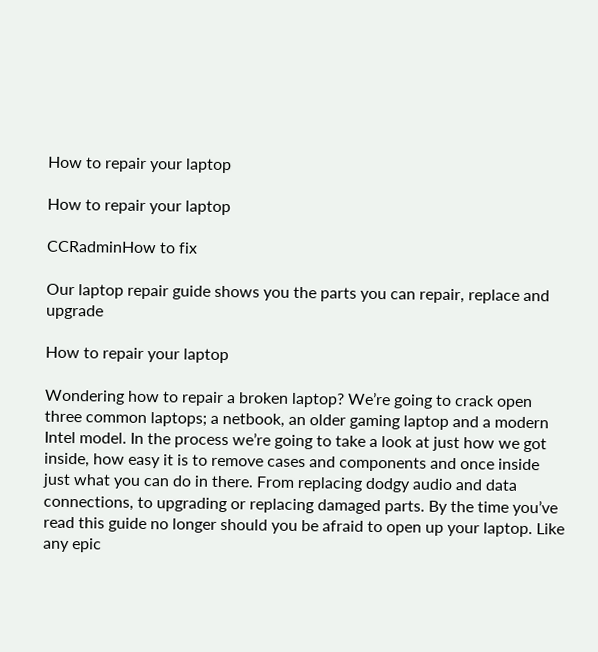How to repair your laptop

How to repair your laptop

CCRadminHow to fix

Our laptop repair guide shows you the parts you can repair, replace and upgrade

How to repair your laptop

Wondering how to repair a broken laptop? We’re going to crack open three common laptops; a netbook, an older gaming laptop and a modern Intel model. In the process we’re going to take a look at just how we got inside, how easy it is to remove cases and components and once inside just what you can do in there. From replacing dodgy audio and data connections, to upgrading or replacing damaged parts. By the time you’ve read this guide no longer should you be afraid to open up your laptop. Like any epic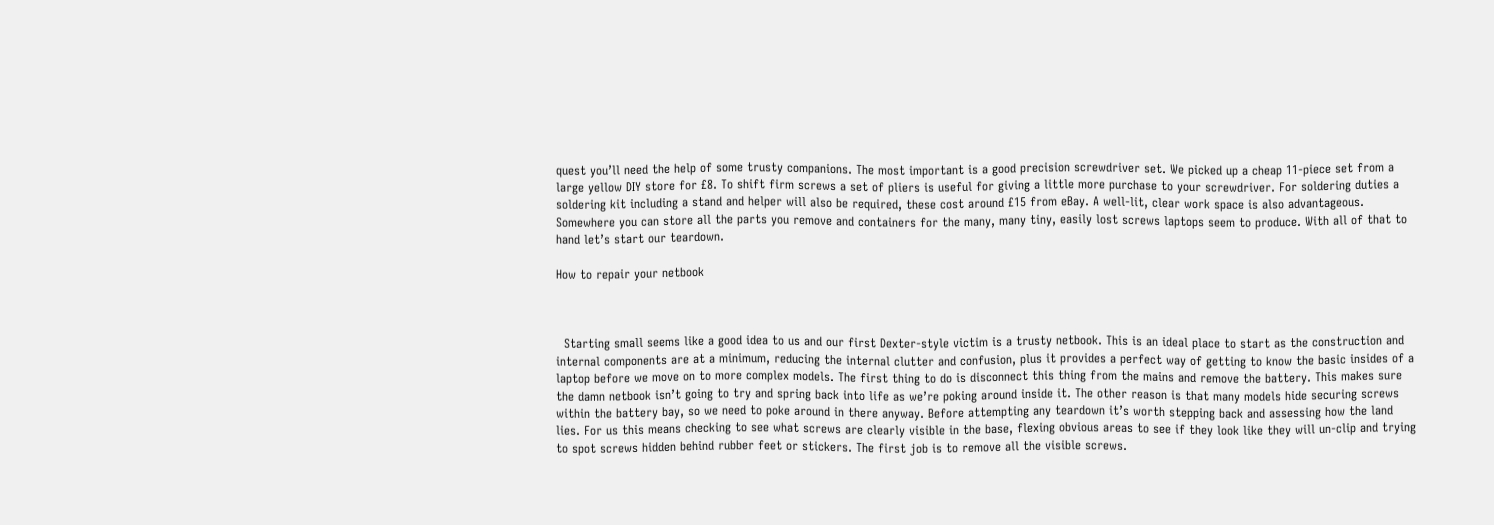quest you’ll need the help of some trusty companions. The most important is a good precision screwdriver set. We picked up a cheap 11-piece set from a large yellow DIY store for £8. To shift firm screws a set of pliers is useful for giving a little more purchase to your screwdriver. For soldering duties a soldering kit including a stand and helper will also be required, these cost around £15 from eBay. A well-lit, clear work space is also advantageous. Somewhere you can store all the parts you remove and containers for the many, many tiny, easily lost screws laptops seem to produce. With all of that to hand let’s start our teardown.

How to repair your netbook



  Starting small seems like a good idea to us and our first Dexter-style victim is a trusty netbook. This is an ideal place to start as the construction and internal components are at a minimum, reducing the internal clutter and confusion, plus it provides a perfect way of getting to know the basic insides of a laptop before we move on to more complex models. The first thing to do is disconnect this thing from the mains and remove the battery. This makes sure the damn netbook isn’t going to try and spring back into life as we’re poking around inside it. The other reason is that many models hide securing screws within the battery bay, so we need to poke around in there anyway. Before attempting any teardown it’s worth stepping back and assessing how the land lies. For us this means checking to see what screws are clearly visible in the base, flexing obvious areas to see if they look like they will un-clip and trying to spot screws hidden behind rubber feet or stickers. The first job is to remove all the visible screws.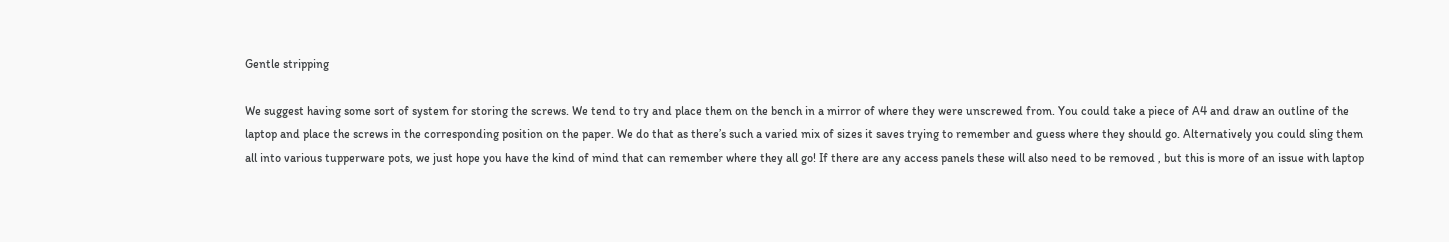Gentle stripping

We suggest having some sort of system for storing the screws. We tend to try and place them on the bench in a mirror of where they were unscrewed from. You could take a piece of A4 and draw an outline of the laptop and place the screws in the corresponding position on the paper. We do that as there’s such a varied mix of sizes it saves trying to remember and guess where they should go. Alternatively you could sling them all into various tupperware pots, we just hope you have the kind of mind that can remember where they all go! If there are any access panels these will also need to be removed , but this is more of an issue with laptop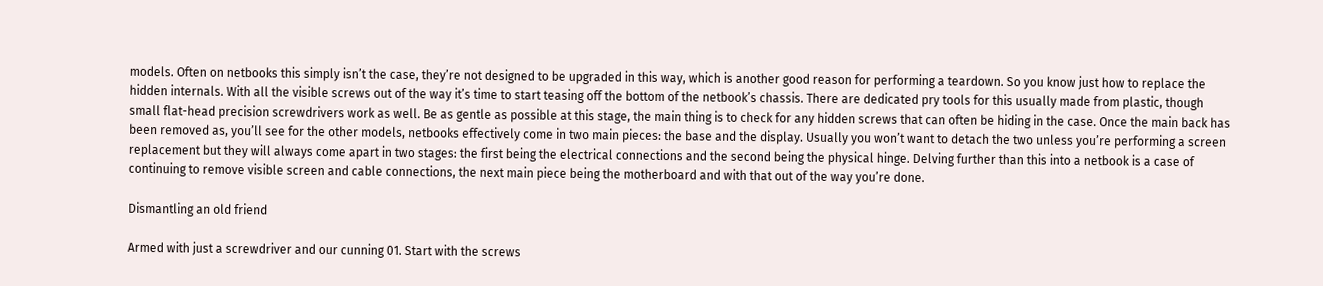models. Often on netbooks this simply isn’t the case, they’re not designed to be upgraded in this way, which is another good reason for performing a teardown. So you know just how to replace the hidden internals. With all the visible screws out of the way it’s time to start teasing off the bottom of the netbook’s chassis. There are dedicated pry tools for this usually made from plastic, though small flat-head precision screwdrivers work as well. Be as gentle as possible at this stage, the main thing is to check for any hidden screws that can often be hiding in the case. Once the main back has been removed as, you’ll see for the other models, netbooks effectively come in two main pieces: the base and the display. Usually you won’t want to detach the two unless you’re performing a screen replacement but they will always come apart in two stages: the first being the electrical connections and the second being the physical hinge. Delving further than this into a netbook is a case of continuing to remove visible screen and cable connections, the next main piece being the motherboard and with that out of the way you’re done.

Dismantling an old friend

Armed with just a screwdriver and our cunning 01. Start with the screws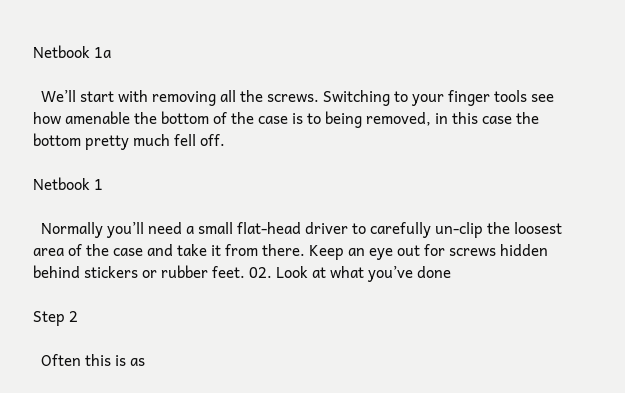Netbook 1a

  We’ll start with removing all the screws. Switching to your finger tools see how amenable the bottom of the case is to being removed, in this case the bottom pretty much fell off.

Netbook 1

  Normally you’ll need a small flat-head driver to carefully un-clip the loosest area of the case and take it from there. Keep an eye out for screws hidden behind stickers or rubber feet. 02. Look at what you’ve done

Step 2

  Often this is as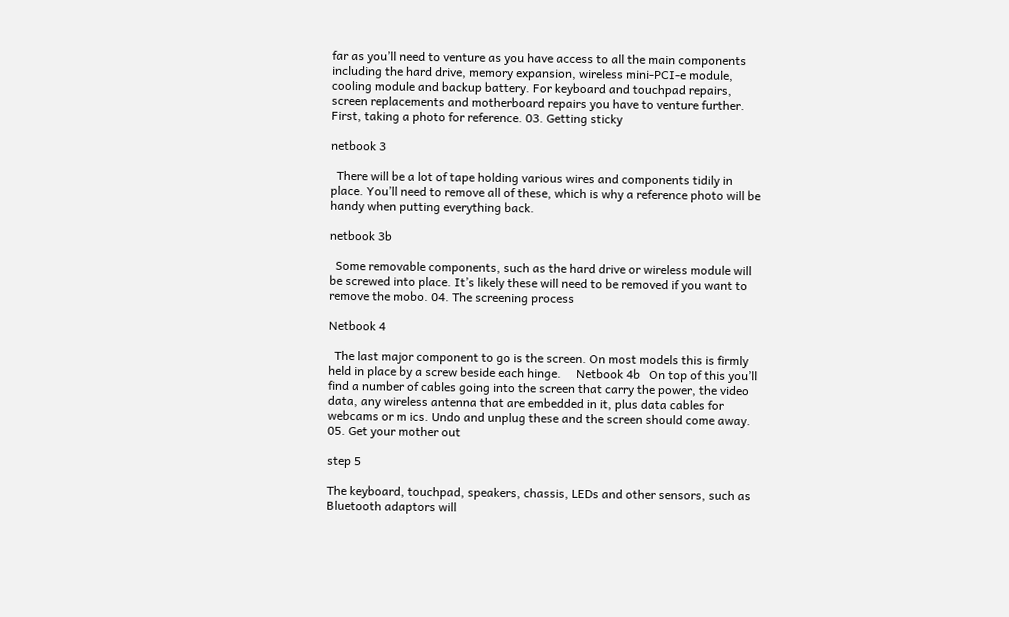far as you’ll need to venture as you have access to all the main components including the hard drive, memory expansion, wireless mini-PCI-e module, cooling module and backup battery. For keyboard and touchpad repairs, screen replacements and motherboard repairs you have to venture further. First, taking a photo for reference. 03. Getting sticky

netbook 3

  There will be a lot of tape holding various wires and components tidily in place. You’ll need to remove all of these, which is why a reference photo will be handy when putting everything back.

netbook 3b

  Some removable components, such as the hard drive or wireless module will be screwed into place. It’s likely these will need to be removed if you want to remove the mobo. 04. The screening process

Netbook 4

  The last major component to go is the screen. On most models this is firmly held in place by a screw beside each hinge.     Netbook 4b   On top of this you’ll find a number of cables going into the screen that carry the power, the video data, any wireless antenna that are embedded in it, plus data cables for webcams or m ics. Undo and unplug these and the screen should come away. 05. Get your mother out

step 5

The keyboard, touchpad, speakers, chassis, LEDs and other sensors, such as Bluetooth adaptors will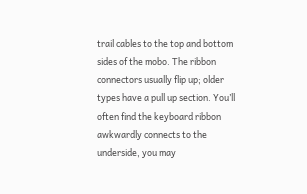trail cables to the top and bottom sides of the mobo. The ribbon connectors usually flip up; older types have a pull up section. You’ll often find the keyboard ribbon awkwardly connects to the underside, you may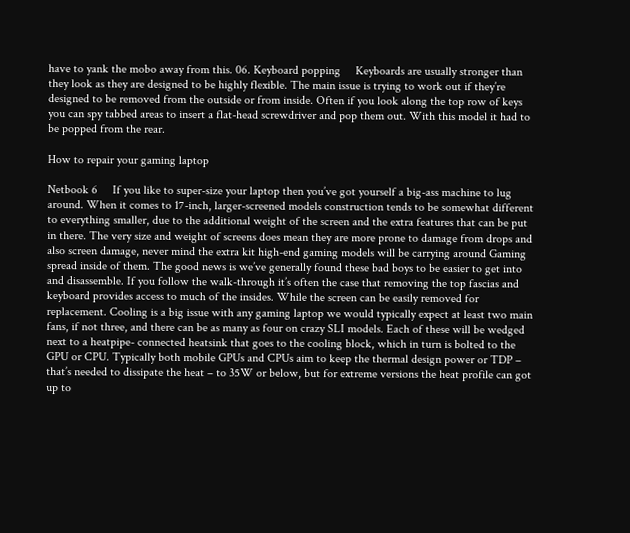have to yank the mobo away from this. 06. Keyboard popping     Keyboards are usually stronger than they look as they are designed to be highly flexible. The main issue is trying to work out if they’re designed to be removed from the outside or from inside. Often if you look along the top row of keys you can spy tabbed areas to insert a flat-head screwdriver and pop them out. With this model it had to be popped from the rear.

How to repair your gaming laptop

Netbook 6     If you like to super-size your laptop then you’ve got yourself a big-ass machine to lug around. When it comes to 17-inch, larger-screened models construction tends to be somewhat different to everything smaller, due to the additional weight of the screen and the extra features that can be put in there. The very size and weight of screens does mean they are more prone to damage from drops and also screen damage, never mind the extra kit high-end gaming models will be carrying around Gaming spread inside of them. The good news is we’ve generally found these bad boys to be easier to get into and disassemble. If you follow the walk-through it’s often the case that removing the top fascias and keyboard provides access to much of the insides. While the screen can be easily removed for replacement. Cooling is a big issue with any gaming laptop we would typically expect at least two main fans, if not three, and there can be as many as four on crazy SLI models. Each of these will be wedged next to a heatpipe- connected heatsink that goes to the cooling block, which in turn is bolted to the GPU or CPU. Typically both mobile GPUs and CPUs aim to keep the thermal design power or TDP – that’s needed to dissipate the heat – to 35W or below, but for extreme versions the heat profile can got up to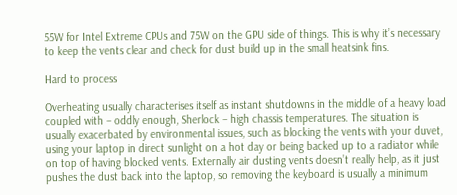55W for Intel Extreme CPUs and 75W on the GPU side of things. This is why it’s necessary to keep the vents clear and check for dust build up in the small heatsink fins.

Hard to process

Overheating usually characterises itself as instant shutdowns in the middle of a heavy load coupled with – oddly enough, Sherlock – high chassis temperatures. The situation is usually exacerbated by environmental issues, such as blocking the vents with your duvet, using your laptop in direct sunlight on a hot day or being backed up to a radiator while on top of having blocked vents. Externally air dusting vents doesn’t really help, as it just pushes the dust back into the laptop, so removing the keyboard is usually a minimum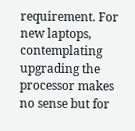requirement. For new laptops, contemplating upgrading the processor makes no sense but for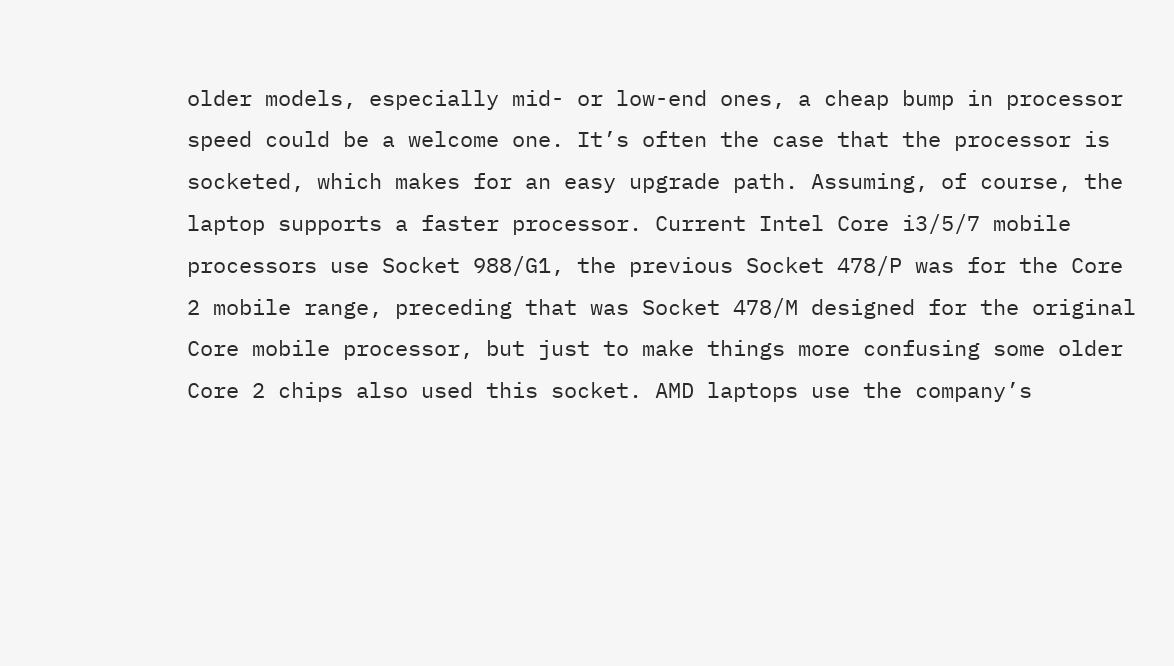older models, especially mid- or low-end ones, a cheap bump in processor speed could be a welcome one. It’s often the case that the processor is socketed, which makes for an easy upgrade path. Assuming, of course, the laptop supports a faster processor. Current Intel Core i3/5/7 mobile processors use Socket 988/G1, the previous Socket 478/P was for the Core 2 mobile range, preceding that was Socket 478/M designed for the original Core mobile processor, but just to make things more confusing some older Core 2 chips also used this socket. AMD laptops use the company’s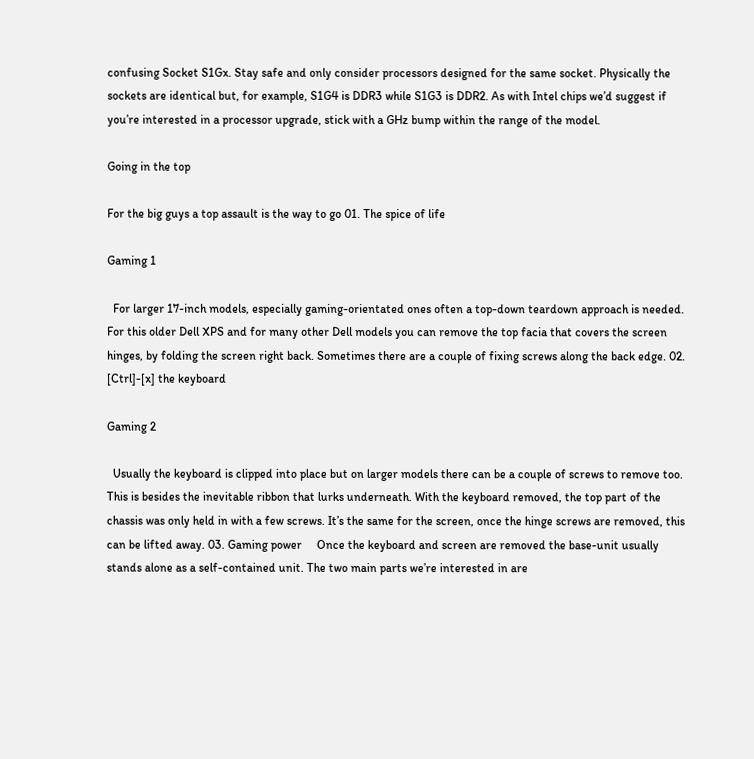confusing Socket S1Gx. Stay safe and only consider processors designed for the same socket. Physically the sockets are identical but, for example, S1G4 is DDR3 while S1G3 is DDR2. As with Intel chips we’d suggest if you’re interested in a processor upgrade, stick with a GHz bump within the range of the model.

Going in the top

For the big guys a top assault is the way to go 01. The spice of life

Gaming 1

  For larger 17-inch models, especially gaming-orientated ones often a top-down teardown approach is needed. For this older Dell XPS and for many other Dell models you can remove the top facia that covers the screen hinges, by folding the screen right back. Sometimes there are a couple of fixing screws along the back edge. 02. [Ctrl]-[x] the keyboard

Gaming 2

  Usually the keyboard is clipped into place but on larger models there can be a couple of screws to remove too. This is besides the inevitable ribbon that lurks underneath. With the keyboard removed, the top part of the chassis was only held in with a few screws. It’s the same for the screen, once the hinge screws are removed, this can be lifted away. 03. Gaming power     Once the keyboard and screen are removed the base-unit usually stands alone as a self-contained unit. The two main parts we’re interested in are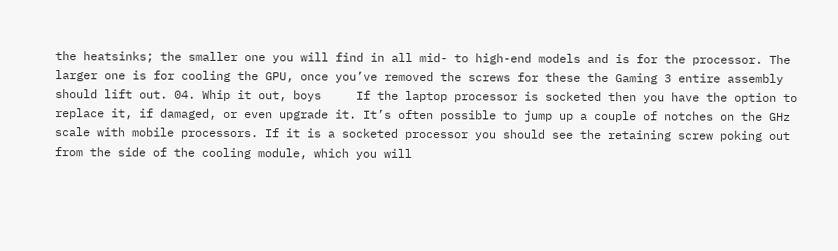the heatsinks; the smaller one you will find in all mid- to high-end models and is for the processor. The larger one is for cooling the GPU, once you’ve removed the screws for these the Gaming 3 entire assembly should lift out. 04. Whip it out, boys     If the laptop processor is socketed then you have the option to replace it, if damaged, or even upgrade it. It’s often possible to jump up a couple of notches on the GHz scale with mobile processors. If it is a socketed processor you should see the retaining screw poking out from the side of the cooling module, which you will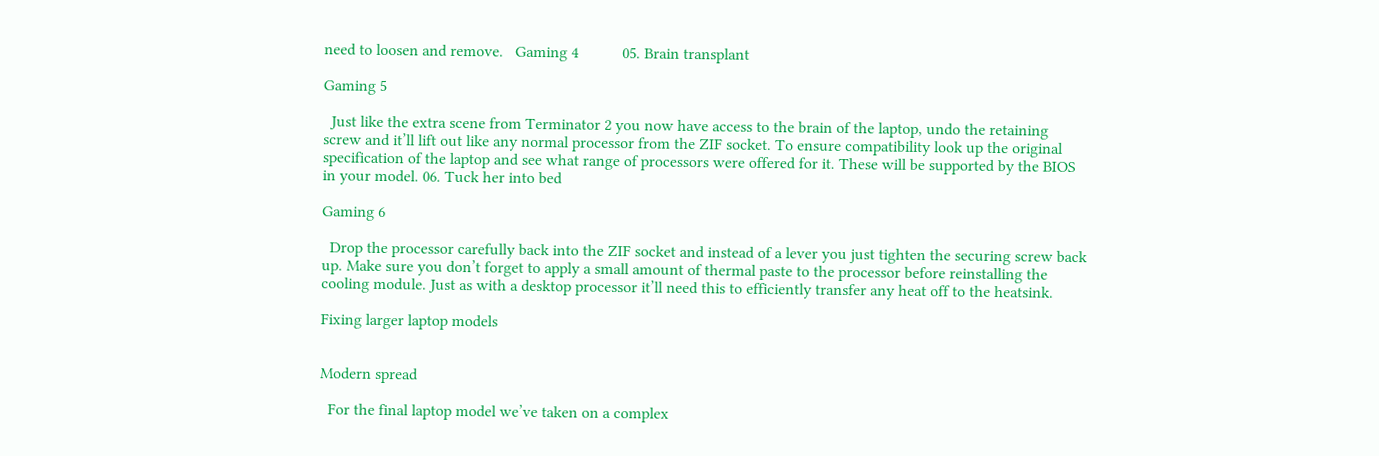need to loosen and remove.   Gaming 4           05. Brain transplant

Gaming 5

  Just like the extra scene from Terminator 2 you now have access to the brain of the laptop, undo the retaining screw and it’ll lift out like any normal processor from the ZIF socket. To ensure compatibility look up the original specification of the laptop and see what range of processors were offered for it. These will be supported by the BIOS in your model. 06. Tuck her into bed

Gaming 6

  Drop the processor carefully back into the ZIF socket and instead of a lever you just tighten the securing screw back up. Make sure you don’t forget to apply a small amount of thermal paste to the processor before reinstalling the cooling module. Just as with a desktop processor it’ll need this to efficiently transfer any heat off to the heatsink.

Fixing larger laptop models


Modern spread

  For the final laptop model we’ve taken on a complex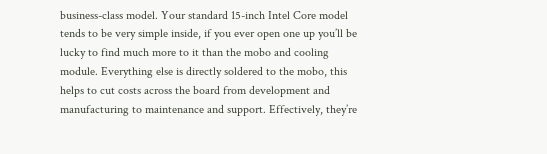business-class model. Your standard 15-inch Intel Core model tends to be very simple inside, if you ever open one up you’ll be lucky to find much more to it than the mobo and cooling module. Everything else is directly soldered to the mobo, this helps to cut costs across the board from development and manufacturing to maintenance and support. Effectively, they’re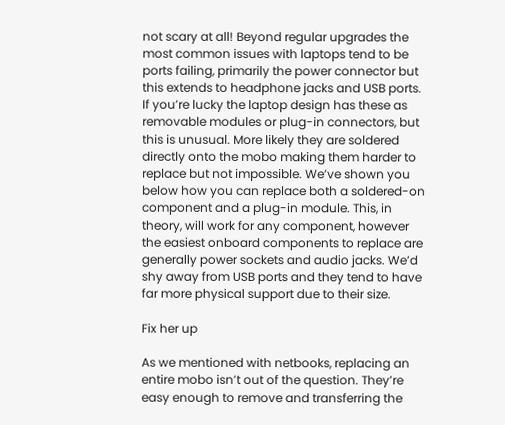not scary at all! Beyond regular upgrades the most common issues with laptops tend to be ports failing, primarily the power connector but this extends to headphone jacks and USB ports. If you’re lucky the laptop design has these as removable modules or plug-in connectors, but this is unusual. More likely they are soldered directly onto the mobo making them harder to replace but not impossible. We’ve shown you below how you can replace both a soldered-on component and a plug-in module. This, in theory, will work for any component, however the easiest onboard components to replace are generally power sockets and audio jacks. We’d shy away from USB ports and they tend to have far more physical support due to their size.

Fix her up

As we mentioned with netbooks, replacing an entire mobo isn’t out of the question. They’re easy enough to remove and transferring the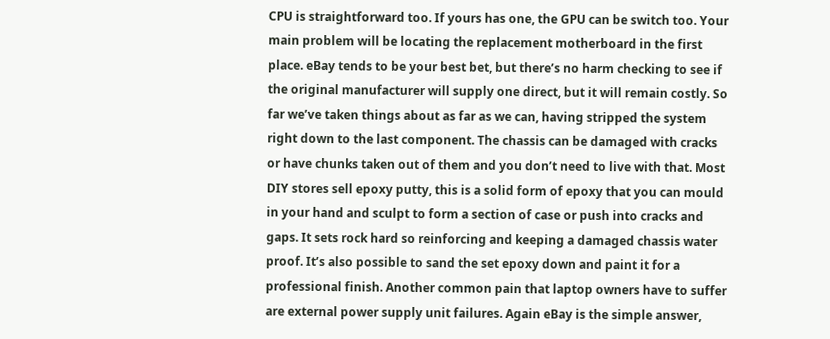CPU is straightforward too. If yours has one, the GPU can be switch too. Your main problem will be locating the replacement motherboard in the first place. eBay tends to be your best bet, but there’s no harm checking to see if the original manufacturer will supply one direct, but it will remain costly. So far we’ve taken things about as far as we can, having stripped the system right down to the last component. The chassis can be damaged with cracks or have chunks taken out of them and you don’t need to live with that. Most DIY stores sell epoxy putty, this is a solid form of epoxy that you can mould in your hand and sculpt to form a section of case or push into cracks and gaps. It sets rock hard so reinforcing and keeping a damaged chassis water proof. It’s also possible to sand the set epoxy down and paint it for a professional finish. Another common pain that laptop owners have to suffer are external power supply unit failures. Again eBay is the simple answer,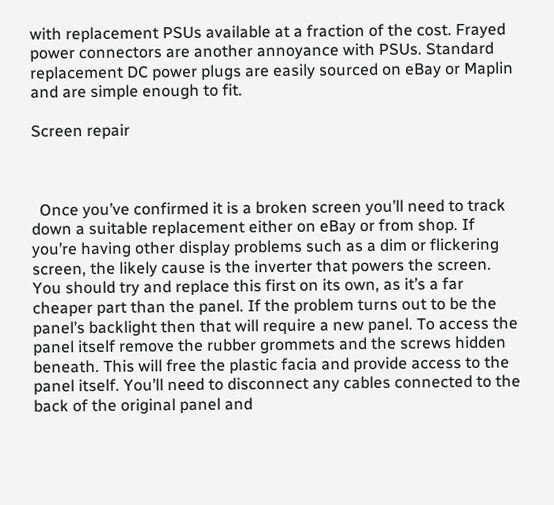with replacement PSUs available at a fraction of the cost. Frayed power connectors are another annoyance with PSUs. Standard replacement DC power plugs are easily sourced on eBay or Maplin and are simple enough to fit.

Screen repair



  Once you’ve confirmed it is a broken screen you’ll need to track down a suitable replacement either on eBay or from shop. If you’re having other display problems such as a dim or flickering screen, the likely cause is the inverter that powers the screen. You should try and replace this first on its own, as it’s a far cheaper part than the panel. If the problem turns out to be the panel’s backlight then that will require a new panel. To access the panel itself remove the rubber grommets and the screws hidden beneath. This will free the plastic facia and provide access to the panel itself. You’ll need to disconnect any cables connected to the back of the original panel and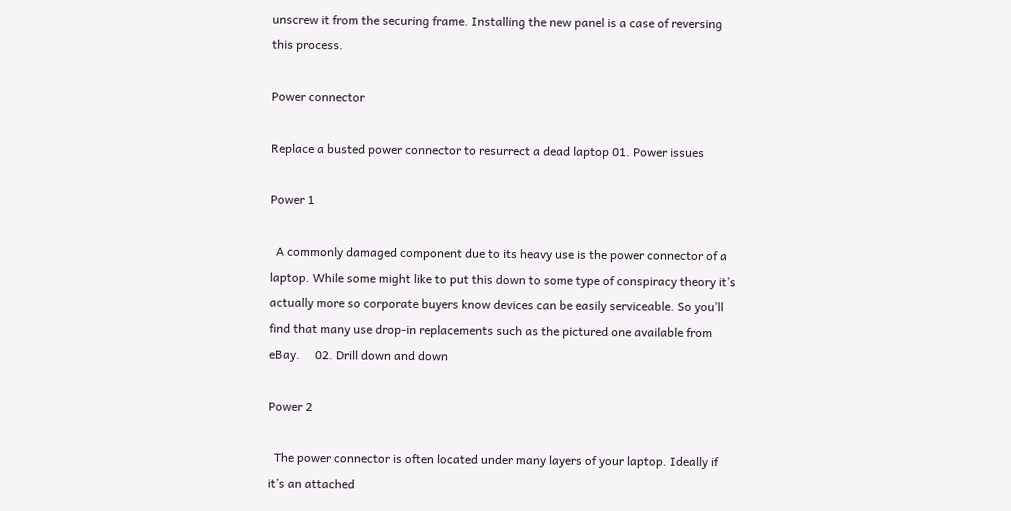unscrew it from the securing frame. Installing the new panel is a case of reversing this process.

Power connector

Replace a busted power connector to resurrect a dead laptop 01. Power issues

Power 1

  A commonly damaged component due to its heavy use is the power connector of a laptop. While some might like to put this down to some type of conspiracy theory it’s actually more so corporate buyers know devices can be easily serviceable. So you’ll find that many use drop-in replacements such as the pictured one available from eBay.     02. Drill down and down

Power 2

  The power connector is often located under many layers of your laptop. Ideally if it’s an attached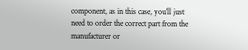component, as in this case, you’ll just need to order the correct part from the manufacturer or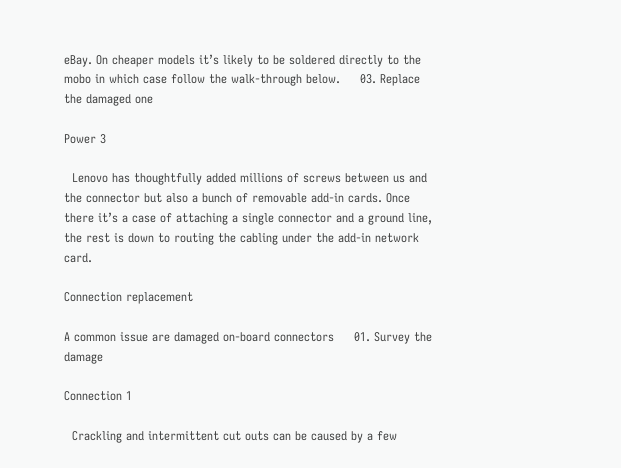eBay. On cheaper models it’s likely to be soldered directly to the mobo in which case follow the walk-through below.     03. Replace the damaged one

Power 3

  Lenovo has thoughtfully added millions of screws between us and the connector but also a bunch of removable add-in cards. Once there it’s a case of attaching a single connector and a ground line, the rest is down to routing the cabling under the add-in network card.

Connection replacement

A common issue are damaged on-board connectors     01. Survey the damage

Connection 1

  Crackling and intermittent cut outs can be caused by a few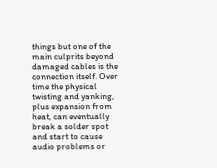things but one of the main culprits beyond damaged cables is the connection itself. Over time the physical twisting and yanking, plus expansion from heat, can eventually break a solder spot and start to cause audio problems or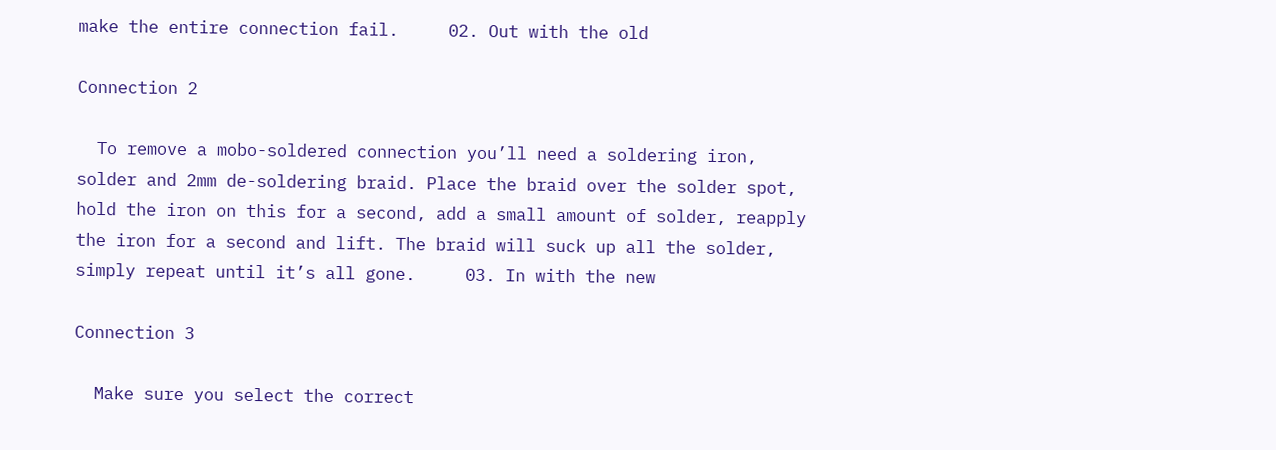make the entire connection fail.     02. Out with the old

Connection 2

  To remove a mobo-soldered connection you’ll need a soldering iron, solder and 2mm de-soldering braid. Place the braid over the solder spot, hold the iron on this for a second, add a small amount of solder, reapply the iron for a second and lift. The braid will suck up all the solder, simply repeat until it’s all gone.     03. In with the new

Connection 3

  Make sure you select the correct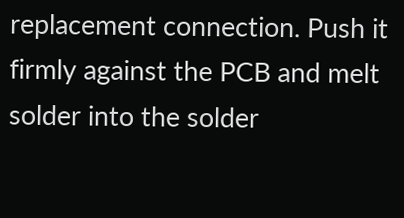replacement connection. Push it firmly against the PCB and melt solder into the solder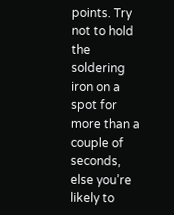points. Try not to hold the soldering iron on a spot for more than a couple of seconds, else you’re likely to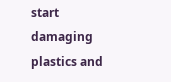start damaging plastics and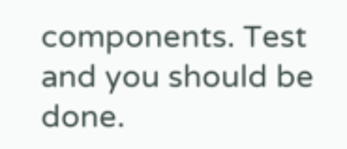components. Test and you should be done.